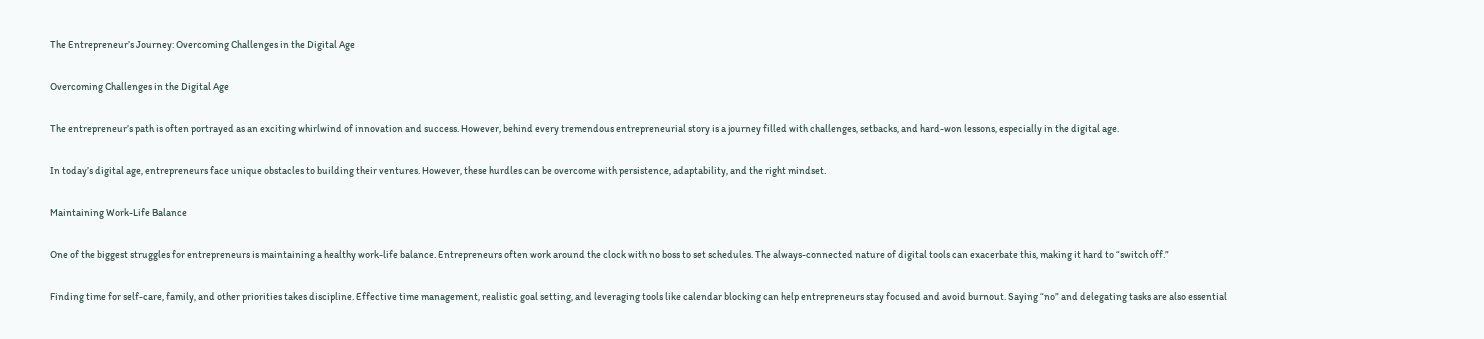The Entrepreneur’s Journey: Overcoming Challenges in the Digital Age

Overcoming Challenges in the Digital Age

The entrepreneur’s path is often portrayed as an exciting whirlwind of innovation and success. However, behind every tremendous entrepreneurial story is a journey filled with challenges, setbacks, and hard-won lessons, especially in the digital age.

In today’s digital age, entrepreneurs face unique obstacles to building their ventures. However, these hurdles can be overcome with persistence, adaptability, and the right mindset.

Maintaining Work-Life Balance

One of the biggest struggles for entrepreneurs is maintaining a healthy work-life balance. Entrepreneurs often work around the clock with no boss to set schedules. The always-connected nature of digital tools can exacerbate this, making it hard to “switch off.”

Finding time for self-care, family, and other priorities takes discipline. Effective time management, realistic goal setting, and leveraging tools like calendar blocking can help entrepreneurs stay focused and avoid burnout. Saying “no” and delegating tasks are also essential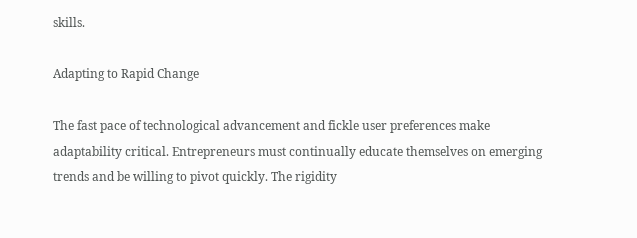skills.

Adapting to Rapid Change

The fast pace of technological advancement and fickle user preferences make adaptability critical. Entrepreneurs must continually educate themselves on emerging trends and be willing to pivot quickly. The rigidity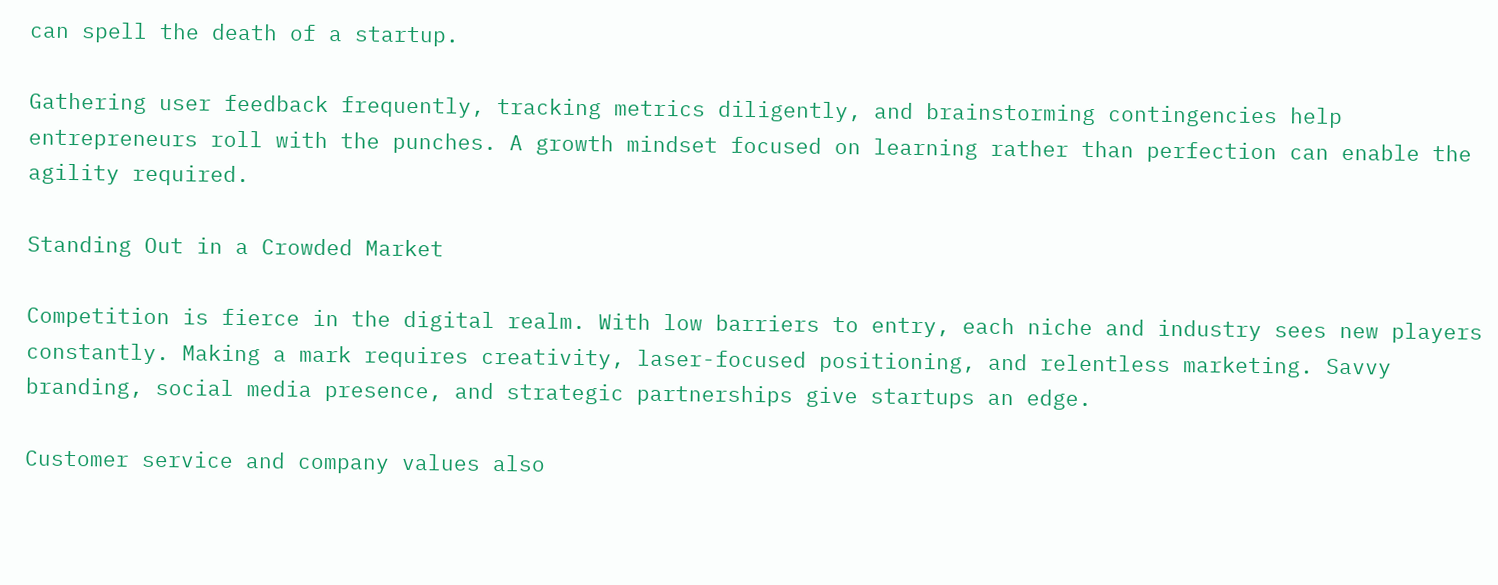can spell the death of a startup.

Gathering user feedback frequently, tracking metrics diligently, and brainstorming contingencies help entrepreneurs roll with the punches. A growth mindset focused on learning rather than perfection can enable the agility required.

Standing Out in a Crowded Market

Competition is fierce in the digital realm. With low barriers to entry, each niche and industry sees new players constantly. Making a mark requires creativity, laser-focused positioning, and relentless marketing. Savvy branding, social media presence, and strategic partnerships give startups an edge.

Customer service and company values also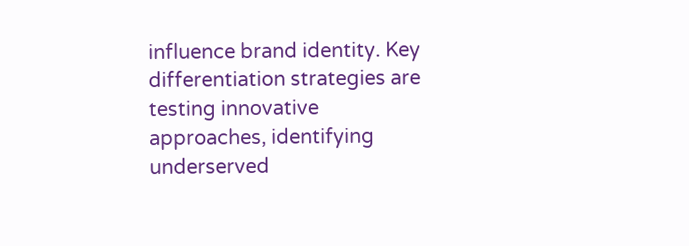influence brand identity. Key differentiation strategies are testing innovative approaches, identifying underserved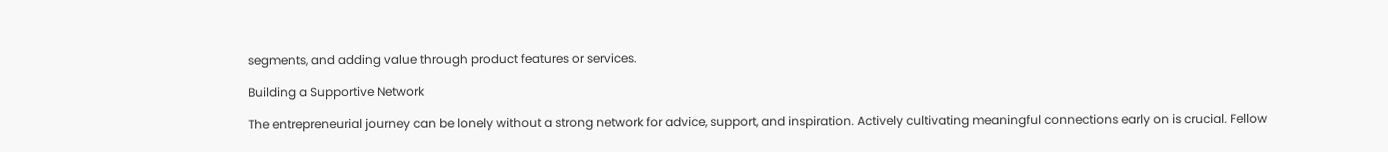segments, and adding value through product features or services.

Building a Supportive Network

The entrepreneurial journey can be lonely without a strong network for advice, support, and inspiration. Actively cultivating meaningful connections early on is crucial. Fellow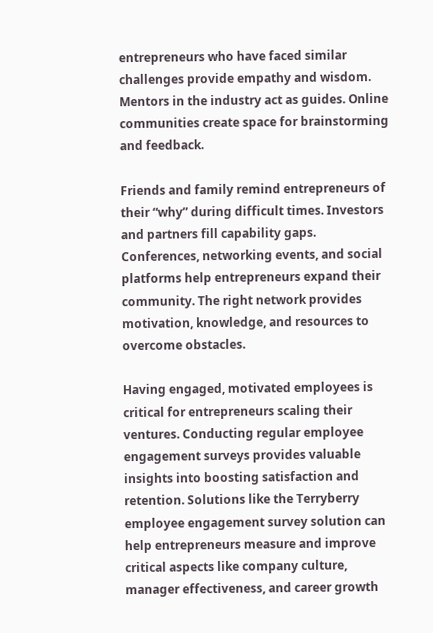entrepreneurs who have faced similar challenges provide empathy and wisdom. Mentors in the industry act as guides. Online communities create space for brainstorming and feedback.

Friends and family remind entrepreneurs of their “why” during difficult times. Investors and partners fill capability gaps. Conferences, networking events, and social platforms help entrepreneurs expand their community. The right network provides motivation, knowledge, and resources to overcome obstacles.

Having engaged, motivated employees is critical for entrepreneurs scaling their ventures. Conducting regular employee engagement surveys provides valuable insights into boosting satisfaction and retention. Solutions like the Terryberry employee engagement survey solution can help entrepreneurs measure and improve critical aspects like company culture, manager effectiveness, and career growth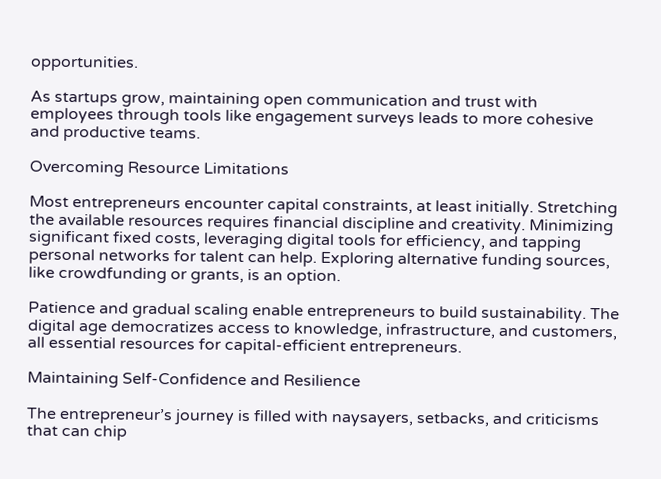opportunities.

As startups grow, maintaining open communication and trust with employees through tools like engagement surveys leads to more cohesive and productive teams.

Overcoming Resource Limitations

Most entrepreneurs encounter capital constraints, at least initially. Stretching the available resources requires financial discipline and creativity. Minimizing significant fixed costs, leveraging digital tools for efficiency, and tapping personal networks for talent can help. Exploring alternative funding sources, like crowdfunding or grants, is an option.

Patience and gradual scaling enable entrepreneurs to build sustainability. The digital age democratizes access to knowledge, infrastructure, and customers, all essential resources for capital-efficient entrepreneurs.

Maintaining Self-Confidence and Resilience

The entrepreneur’s journey is filled with naysayers, setbacks, and criticisms that can chip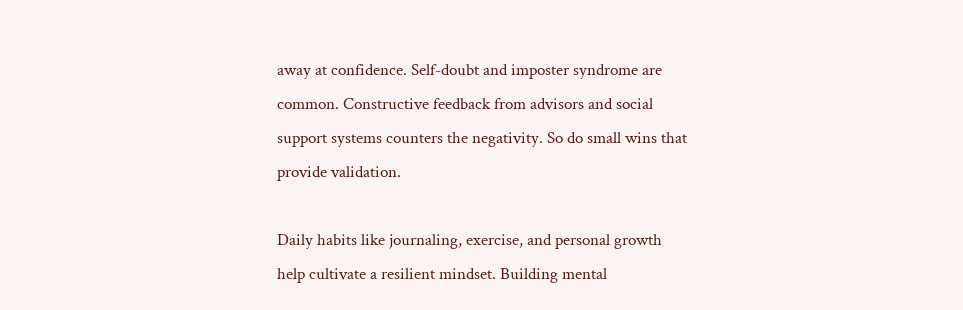away at confidence. Self-doubt and imposter syndrome are common. Constructive feedback from advisors and social support systems counters the negativity. So do small wins that provide validation.

Daily habits like journaling, exercise, and personal growth help cultivate a resilient mindset. Building mental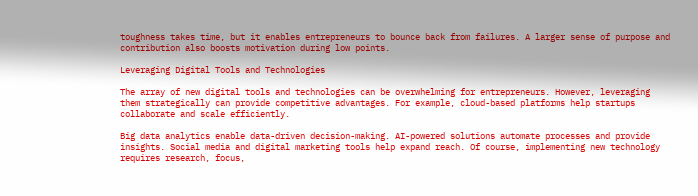toughness takes time, but it enables entrepreneurs to bounce back from failures. A larger sense of purpose and contribution also boosts motivation during low points.

Leveraging Digital Tools and Technologies

The array of new digital tools and technologies can be overwhelming for entrepreneurs. However, leveraging them strategically can provide competitive advantages. For example, cloud-based platforms help startups collaborate and scale efficiently.

Big data analytics enable data-driven decision-making. AI-powered solutions automate processes and provide insights. Social media and digital marketing tools help expand reach. Of course, implementing new technology requires research, focus,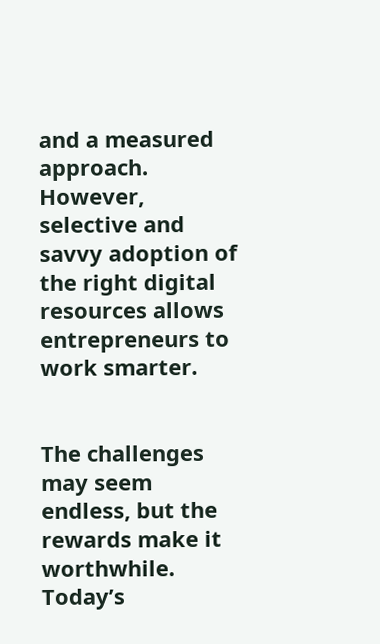and a measured approach. However, selective and savvy adoption of the right digital resources allows entrepreneurs to work smarter.


The challenges may seem endless, but the rewards make it worthwhile. Today’s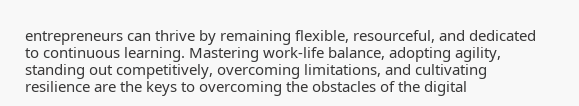entrepreneurs can thrive by remaining flexible, resourceful, and dedicated to continuous learning. Mastering work-life balance, adopting agility, standing out competitively, overcoming limitations, and cultivating resilience are the keys to overcoming the obstacles of the digital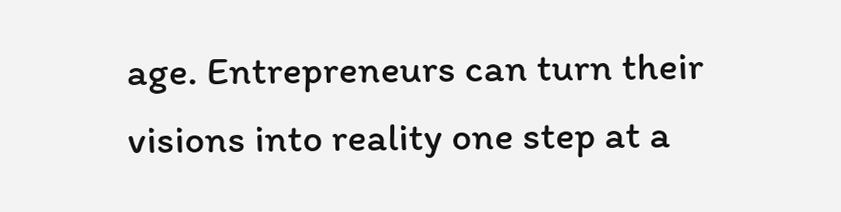age. Entrepreneurs can turn their visions into reality one step at a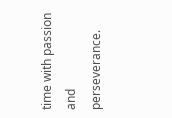time with passion and perseverance.